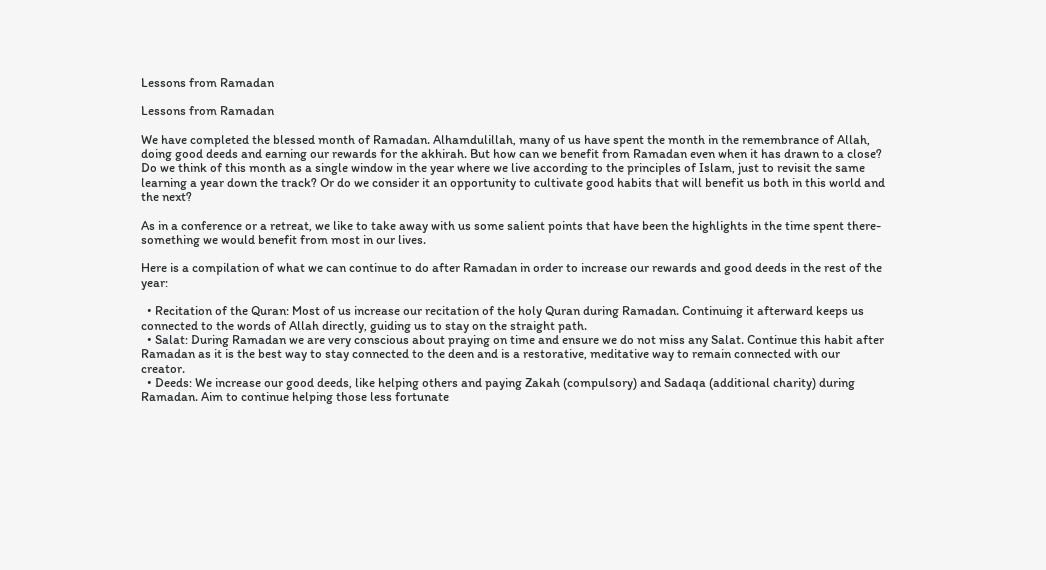Lessons from Ramadan

Lessons from Ramadan

We have completed the blessed month of Ramadan. Alhamdulillah, many of us have spent the month in the remembrance of Allah, doing good deeds and earning our rewards for the akhirah. But how can we benefit from Ramadan even when it has drawn to a close? Do we think of this month as a single window in the year where we live according to the principles of Islam, just to revisit the same learning a year down the track? Or do we consider it an opportunity to cultivate good habits that will benefit us both in this world and the next?

As in a conference or a retreat, we like to take away with us some salient points that have been the highlights in the time spent there- something we would benefit from most in our lives.

Here is a compilation of what we can continue to do after Ramadan in order to increase our rewards and good deeds in the rest of the year:

  • Recitation of the Quran: Most of us increase our recitation of the holy Quran during Ramadan. Continuing it afterward keeps us connected to the words of Allah directly, guiding us to stay on the straight path.
  • Salat: During Ramadan we are very conscious about praying on time and ensure we do not miss any Salat. Continue this habit after Ramadan as it is the best way to stay connected to the deen and is a restorative, meditative way to remain connected with our creator.
  • Deeds: We increase our good deeds, like helping others and paying Zakah (compulsory) and Sadaqa (additional charity) during Ramadan. Aim to continue helping those less fortunate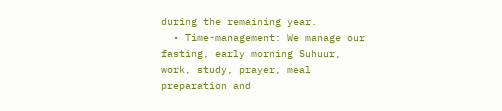during the remaining year.
  • Time-management: We manage our fasting, early morning Suhuur, work, study, prayer, meal preparation and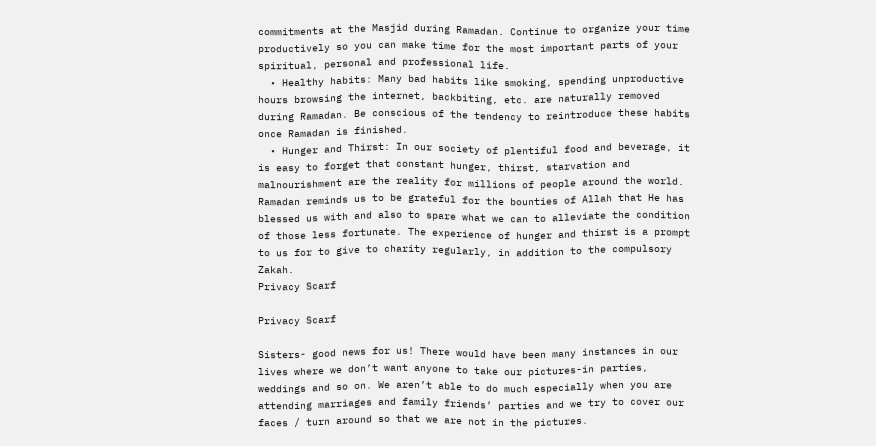commitments at the Masjid during Ramadan. Continue to organize your time productively so you can make time for the most important parts of your spiritual, personal and professional life.
  • Healthy habits: Many bad habits like smoking, spending unproductive hours browsing the internet, backbiting, etc. are naturally removed during Ramadan. Be conscious of the tendency to reintroduce these habits once Ramadan is finished.
  • Hunger and Thirst: In our society of plentiful food and beverage, it is easy to forget that constant hunger, thirst, starvation and malnourishment are the reality for millions of people around the world. Ramadan reminds us to be grateful for the bounties of Allah that He has blessed us with and also to spare what we can to alleviate the condition of those less fortunate. The experience of hunger and thirst is a prompt to us for to give to charity regularly, in addition to the compulsory Zakah.
Privacy Scarf

Privacy Scarf

Sisters- good news for us! There would have been many instances in our lives where we don’t want anyone to take our pictures-in parties, weddings and so on. We aren’t able to do much especially when you are attending marriages and family friends’ parties and we try to cover our faces / turn around so that we are not in the pictures.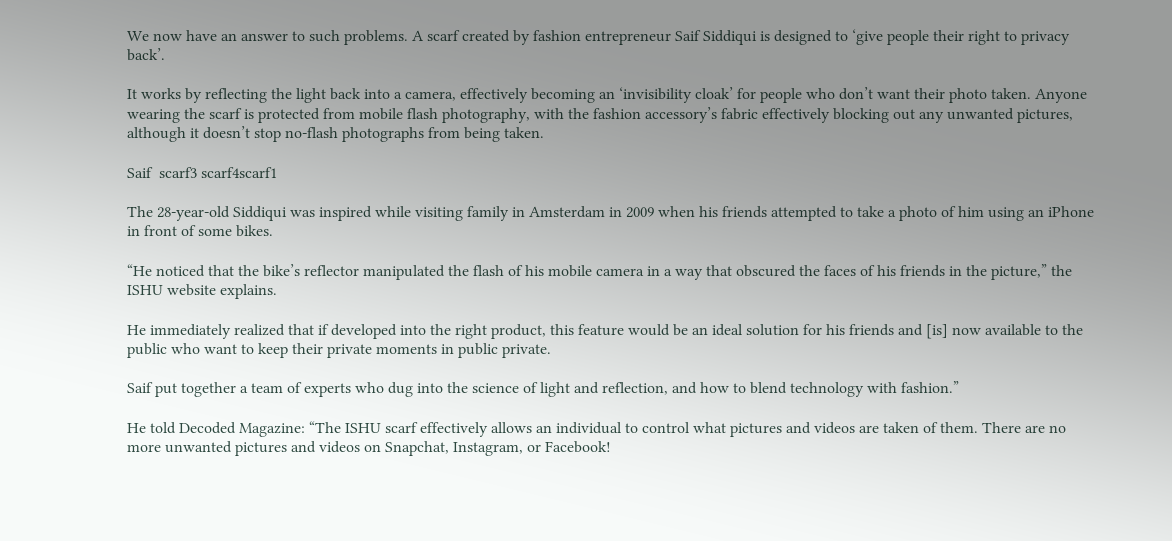We now have an answer to such problems. A scarf created by fashion entrepreneur Saif Siddiqui is designed to ‘give people their right to privacy back’.

It works by reflecting the light back into a camera, effectively becoming an ‘invisibility cloak’ for people who don’t want their photo taken. Anyone wearing the scarf is protected from mobile flash photography, with the fashion accessory’s fabric effectively blocking out any unwanted pictures, although it doesn’t stop no-flash photographs from being taken.

Saif  scarf3 scarf4scarf1

The 28-year-old Siddiqui was inspired while visiting family in Amsterdam in 2009 when his friends attempted to take a photo of him using an iPhone in front of some bikes.

“He noticed that the bike’s reflector manipulated the flash of his mobile camera in a way that obscured the faces of his friends in the picture,” the ISHU website explains.

He immediately realized that if developed into the right product, this feature would be an ideal solution for his friends and [is] now available to the public who want to keep their private moments in public private.

Saif put together a team of experts who dug into the science of light and reflection, and how to blend technology with fashion.”

He told Decoded Magazine: “The ISHU scarf effectively allows an individual to control what pictures and videos are taken of them. There are no more unwanted pictures and videos on Snapchat, Instagram, or Facebook!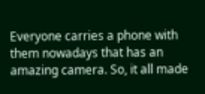Everyone carries a phone with them nowadays that has an amazing camera. So, it all made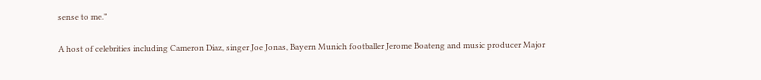sense to me.”

A host of celebrities including Cameron Diaz, singer Joe Jonas, Bayern Munich footballer Jerome Boateng and music producer Major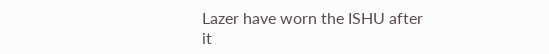Lazer have worn the ISHU after it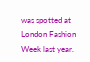was spotted at London Fashion Week last year.